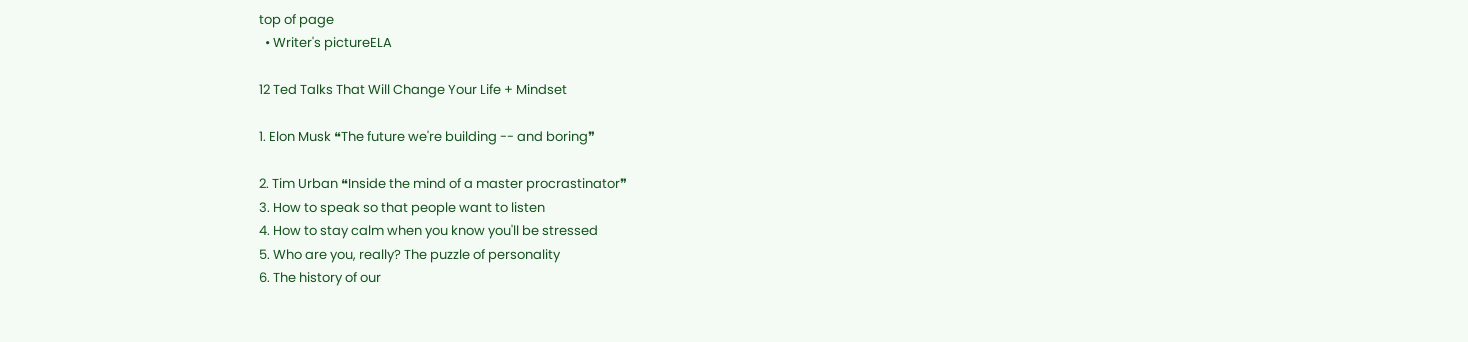top of page
  • Writer's pictureELA

12 Ted Talks That Will Change Your Life + Mindset

1. Elon Musk ❝The future we're building -- and boring❞

2. Tim Urban ❝Inside the mind of a master procrastinator❞
3. How to speak so that people want to listen
4. How to stay calm when you know you'll be stressed
5. Who are you, really? The puzzle of personality
6. The history of our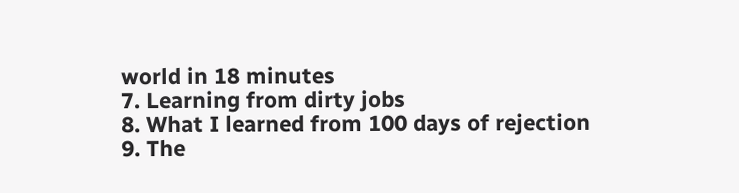world in 18 minutes
7. Learning from dirty jobs
8. What I learned from 100 days of rejection
9. The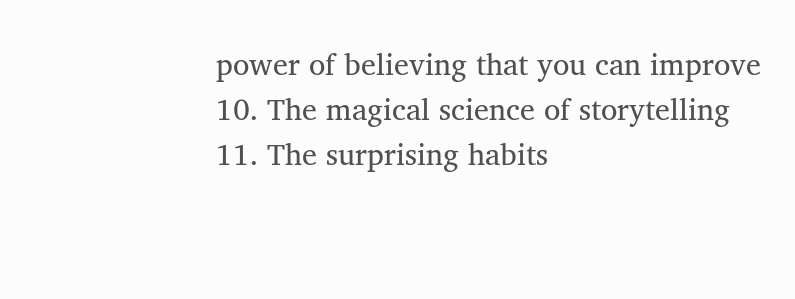power of believing that you can improve
10. The magical science of storytelling
11. The surprising habits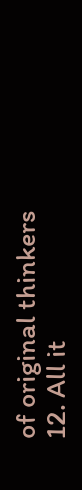of original thinkers
12. All it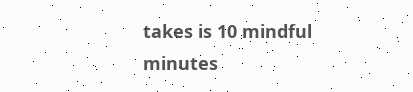takes is 10 mindful minutes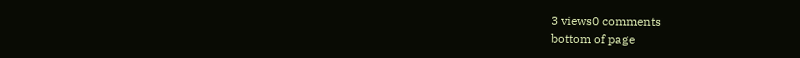3 views0 comments
bottom of page